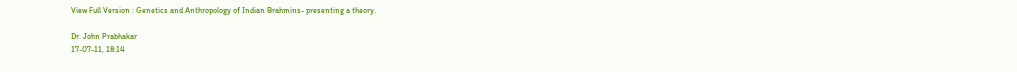View Full Version : Genetics and Anthropology of Indian Brahmins- presenting a theory.

Dr. John Prabhakar
17-07-11, 18:14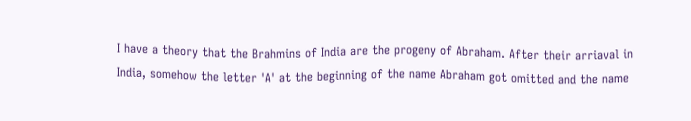I have a theory that the Brahmins of India are the progeny of Abraham. After their arriaval in India, somehow the letter 'A' at the beginning of the name Abraham got omitted and the name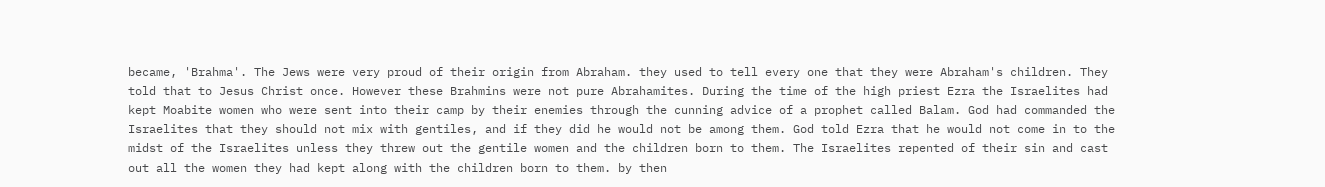became, 'Brahma'. The Jews were very proud of their origin from Abraham. they used to tell every one that they were Abraham's children. They told that to Jesus Christ once. However these Brahmins were not pure Abrahamites. During the time of the high priest Ezra the Israelites had kept Moabite women who were sent into their camp by their enemies through the cunning advice of a prophet called Balam. God had commanded the Israelites that they should not mix with gentiles, and if they did he would not be among them. God told Ezra that he would not come in to the midst of the Israelites unless they threw out the gentile women and the children born to them. The Israelites repented of their sin and cast out all the women they had kept along with the children born to them. by then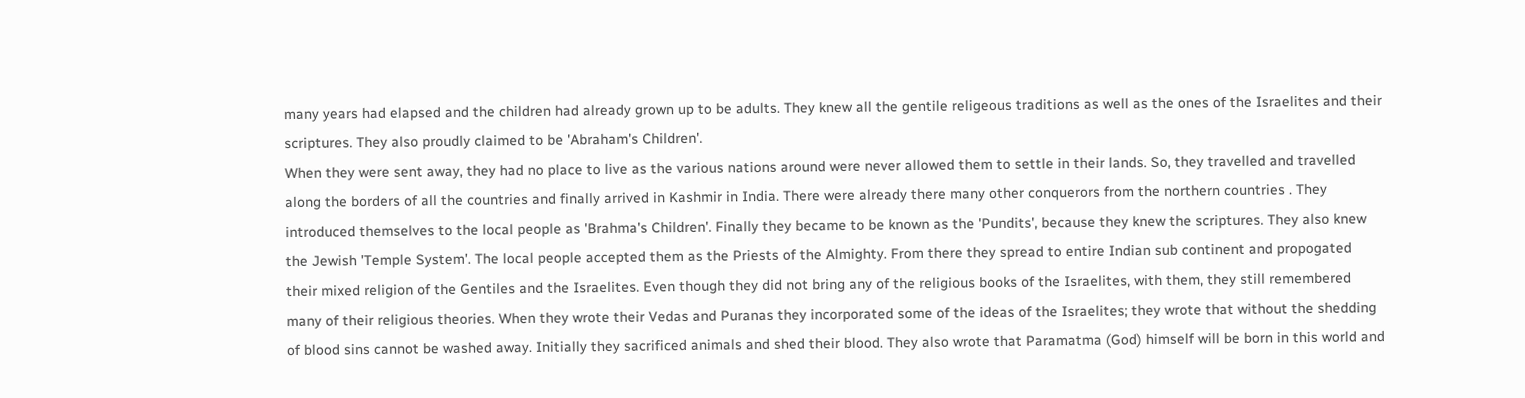many years had elapsed and the children had already grown up to be adults. They knew all the gentile religeous traditions as well as the ones of the Israelites and their scriptures. They also proudly claimed to be 'Abraham's Children'.
When they were sent away, they had no place to live as the various nations around were never allowed them to settle in their lands. So, they travelled and travelled along the borders of all the countries and finally arrived in Kashmir in India. There were already there many other conquerors from the northern countries . They introduced themselves to the local people as 'Brahma's Children'. Finally they became to be known as the 'Pundits', because they knew the scriptures. They also knew the Jewish 'Temple System'. The local people accepted them as the Priests of the Almighty. From there they spread to entire Indian sub continent and propogated their mixed religion of the Gentiles and the Israelites. Even though they did not bring any of the religious books of the Israelites, with them, they still remembered many of their religious theories. When they wrote their Vedas and Puranas they incorporated some of the ideas of the Israelites; they wrote that without the shedding of blood sins cannot be washed away. Initially they sacrificed animals and shed their blood. They also wrote that Paramatma (God) himself will be born in this world and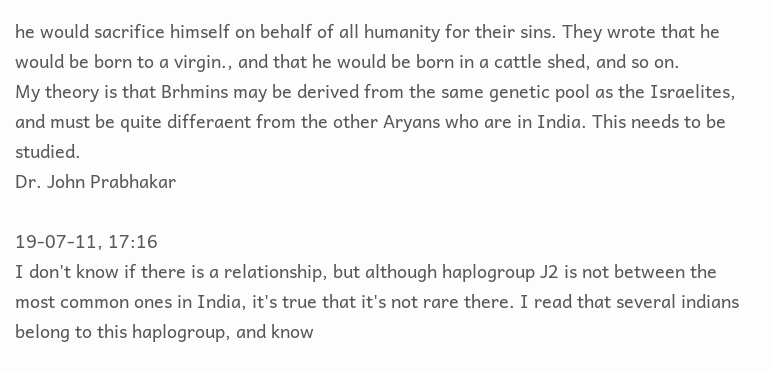he would sacrifice himself on behalf of all humanity for their sins. They wrote that he would be born to a virgin., and that he would be born in a cattle shed, and so on.
My theory is that Brhmins may be derived from the same genetic pool as the Israelites, and must be quite differaent from the other Aryans who are in India. This needs to be studied.
Dr. John Prabhakar

19-07-11, 17:16
I don't know if there is a relationship, but although haplogroup J2 is not between the most common ones in India, it's true that it's not rare there. I read that several indians belong to this haplogroup, and know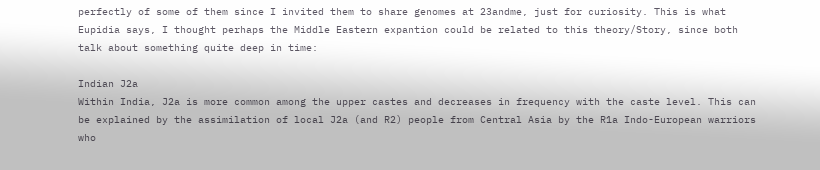perfectly of some of them since I invited them to share genomes at 23andme, just for curiosity. This is what Eupidia says, I thought perhaps the Middle Eastern expantion could be related to this theory/Story, since both talk about something quite deep in time:

Indian J2a
Within India, J2a is more common among the upper castes and decreases in frequency with the caste level. This can be explained by the assimilation of local J2a (and R2) people from Central Asia by the R1a Indo-European warriors who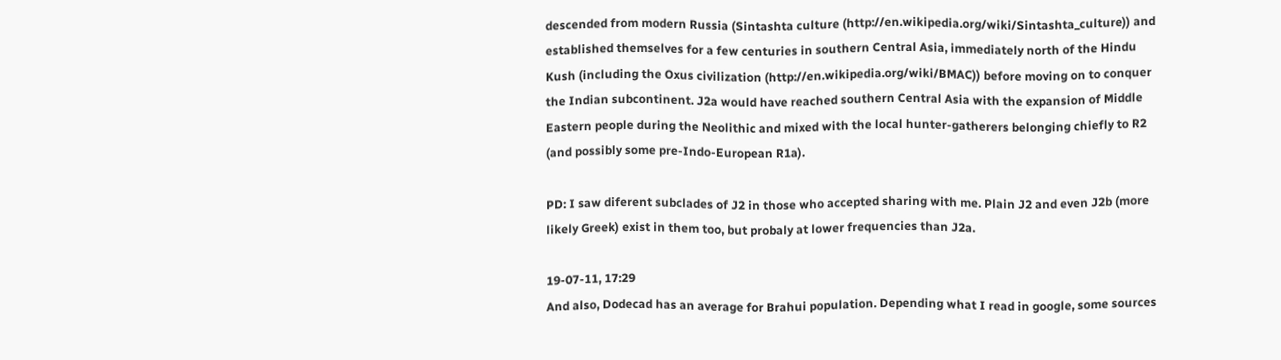descended from modern Russia (Sintashta culture (http://en.wikipedia.org/wiki/Sintashta_culture)) and established themselves for a few centuries in southern Central Asia, immediately north of the Hindu Kush (including the Oxus civilization (http://en.wikipedia.org/wiki/BMAC)) before moving on to conquer the Indian subcontinent. J2a would have reached southern Central Asia with the expansion of Middle Eastern people during the Neolithic and mixed with the local hunter-gatherers belonging chiefly to R2 (and possibly some pre-Indo-European R1a).

PD: I saw diferent subclades of J2 in those who accepted sharing with me. Plain J2 and even J2b (more likely Greek) exist in them too, but probaly at lower frequencies than J2a.

19-07-11, 17:29
And also, Dodecad has an average for Brahui population. Depending what I read in google, some sources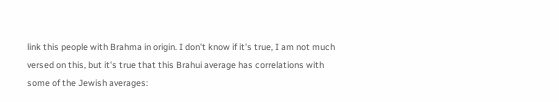link this people with Brahma in origin. I don't know if it's true, I am not much versed on this, but it's true that this Brahui average has correlations with some of the Jewish averages: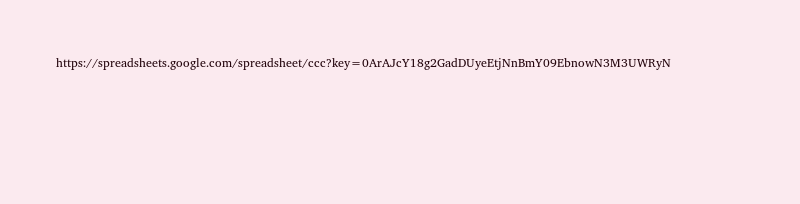https://spreadsheets.google.com/spreadsheet/ccc?key=0ArAJcY18g2GadDUyeEtjNnBmY09EbnowN3M3UWRyN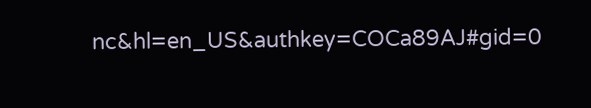nc&hl=en_US&authkey=COCa89AJ#gid=0